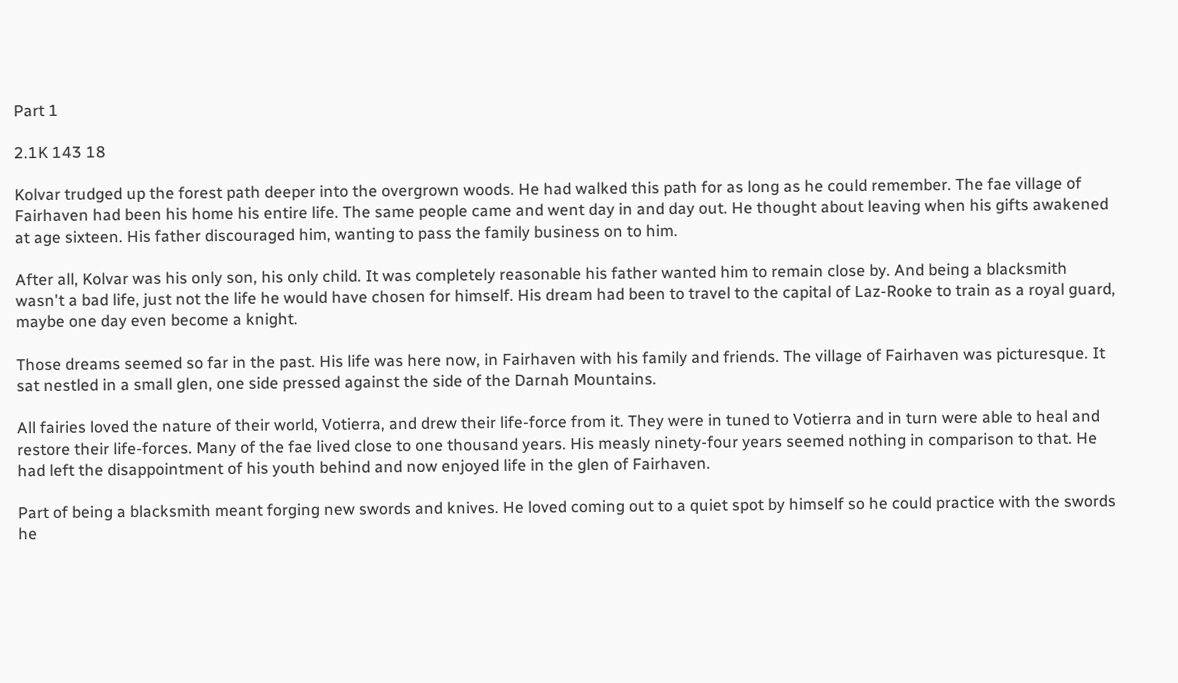Part 1

2.1K 143 18

Kolvar trudged up the forest path deeper into the overgrown woods. He had walked this path for as long as he could remember. The fae village of Fairhaven had been his home his entire life. The same people came and went day in and day out. He thought about leaving when his gifts awakened at age sixteen. His father discouraged him, wanting to pass the family business on to him.

After all, Kolvar was his only son, his only child. It was completely reasonable his father wanted him to remain close by. And being a blacksmith wasn't a bad life, just not the life he would have chosen for himself. His dream had been to travel to the capital of Laz-Rooke to train as a royal guard, maybe one day even become a knight.

Those dreams seemed so far in the past. His life was here now, in Fairhaven with his family and friends. The village of Fairhaven was picturesque. It sat nestled in a small glen, one side pressed against the side of the Darnah Mountains.

All fairies loved the nature of their world, Votierra, and drew their life-force from it. They were in tuned to Votierra and in turn were able to heal and restore their life-forces. Many of the fae lived close to one thousand years. His measly ninety-four years seemed nothing in comparison to that. He had left the disappointment of his youth behind and now enjoyed life in the glen of Fairhaven.

Part of being a blacksmith meant forging new swords and knives. He loved coming out to a quiet spot by himself so he could practice with the swords he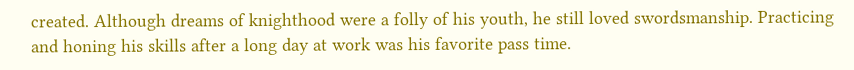created. Although dreams of knighthood were a folly of his youth, he still loved swordsmanship. Practicing and honing his skills after a long day at work was his favorite pass time.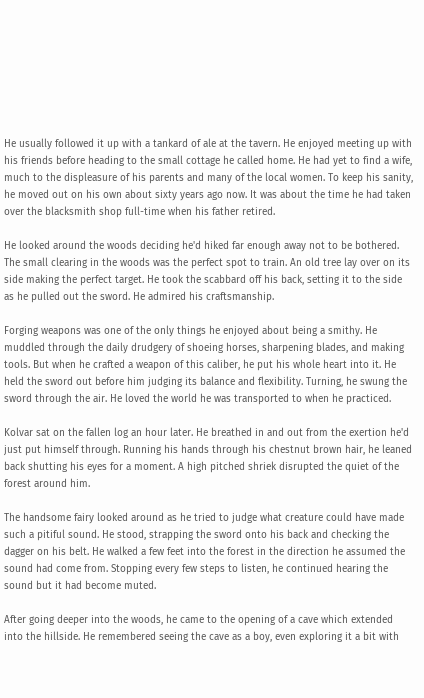He usually followed it up with a tankard of ale at the tavern. He enjoyed meeting up with his friends before heading to the small cottage he called home. He had yet to find a wife, much to the displeasure of his parents and many of the local women. To keep his sanity, he moved out on his own about sixty years ago now. It was about the time he had taken over the blacksmith shop full-time when his father retired.

He looked around the woods deciding he'd hiked far enough away not to be bothered. The small clearing in the woods was the perfect spot to train. An old tree lay over on its side making the perfect target. He took the scabbard off his back, setting it to the side as he pulled out the sword. He admired his craftsmanship.

Forging weapons was one of the only things he enjoyed about being a smithy. He muddled through the daily drudgery of shoeing horses, sharpening blades, and making tools. But when he crafted a weapon of this caliber, he put his whole heart into it. He held the sword out before him judging its balance and flexibility. Turning, he swung the sword through the air. He loved the world he was transported to when he practiced.

Kolvar sat on the fallen log an hour later. He breathed in and out from the exertion he'd just put himself through. Running his hands through his chestnut brown hair, he leaned back shutting his eyes for a moment. A high pitched shriek disrupted the quiet of the forest around him.

The handsome fairy looked around as he tried to judge what creature could have made such a pitiful sound. He stood, strapping the sword onto his back and checking the dagger on his belt. He walked a few feet into the forest in the direction he assumed the sound had come from. Stopping every few steps to listen, he continued hearing the sound but it had become muted.

After going deeper into the woods, he came to the opening of a cave which extended into the hillside. He remembered seeing the cave as a boy, even exploring it a bit with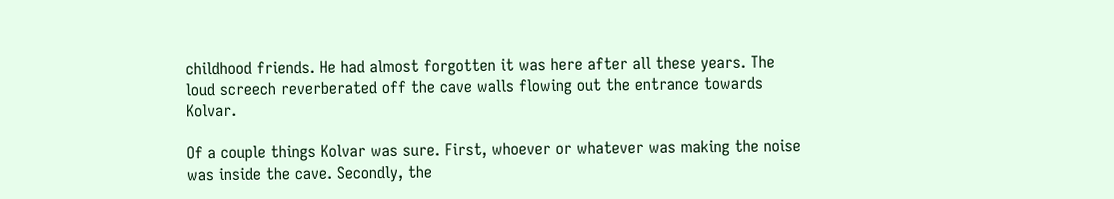childhood friends. He had almost forgotten it was here after all these years. The loud screech reverberated off the cave walls flowing out the entrance towards Kolvar.

Of a couple things Kolvar was sure. First, whoever or whatever was making the noise was inside the cave. Secondly, the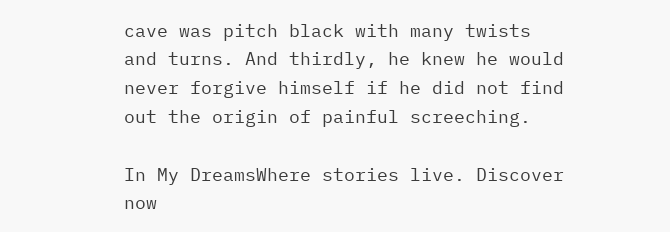cave was pitch black with many twists and turns. And thirdly, he knew he would never forgive himself if he did not find out the origin of painful screeching.

In My DreamsWhere stories live. Discover now